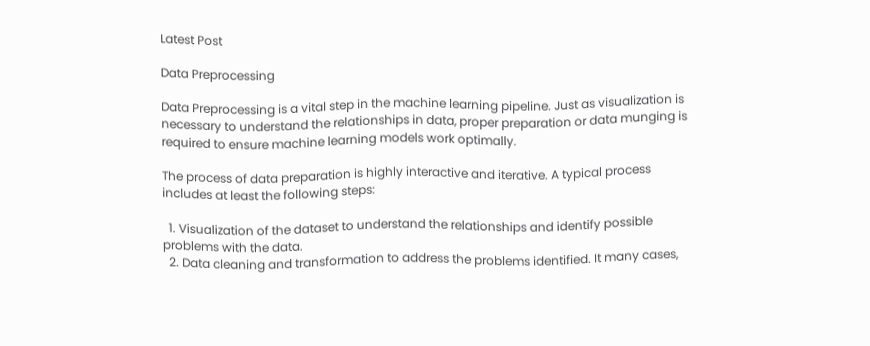Latest Post

Data Preprocessing

Data Preprocessing is a vital step in the machine learning pipeline. Just as visualization is necessary to understand the relationships in data, proper preparation or data munging is required to ensure machine learning models work optimally.

The process of data preparation is highly interactive and iterative. A typical process includes at least the following steps:

  1. Visualization of the dataset to understand the relationships and identify possible problems with the data.
  2. Data cleaning and transformation to address the problems identified. It many cases,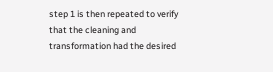step 1 is then repeated to verify that the cleaning and transformation had the desired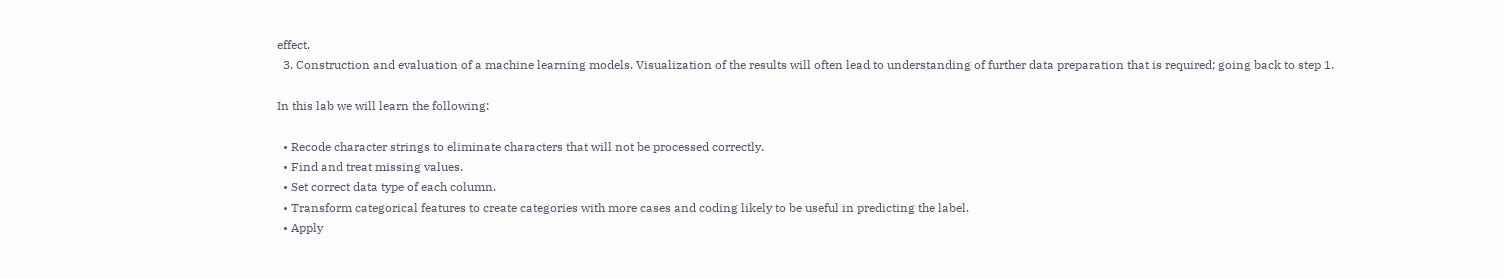effect.
  3. Construction and evaluation of a machine learning models. Visualization of the results will often lead to understanding of further data preparation that is required; going back to step 1.

In this lab we will learn the following:

  • Recode character strings to eliminate characters that will not be processed correctly.
  • Find and treat missing values.
  • Set correct data type of each column.
  • Transform categorical features to create categories with more cases and coding likely to be useful in predicting the label.
  • Apply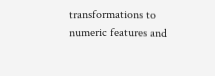transformations to numeric features and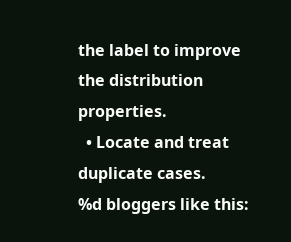the label to improve the distribution properties.
  • Locate and treat duplicate cases.
%d bloggers like this: